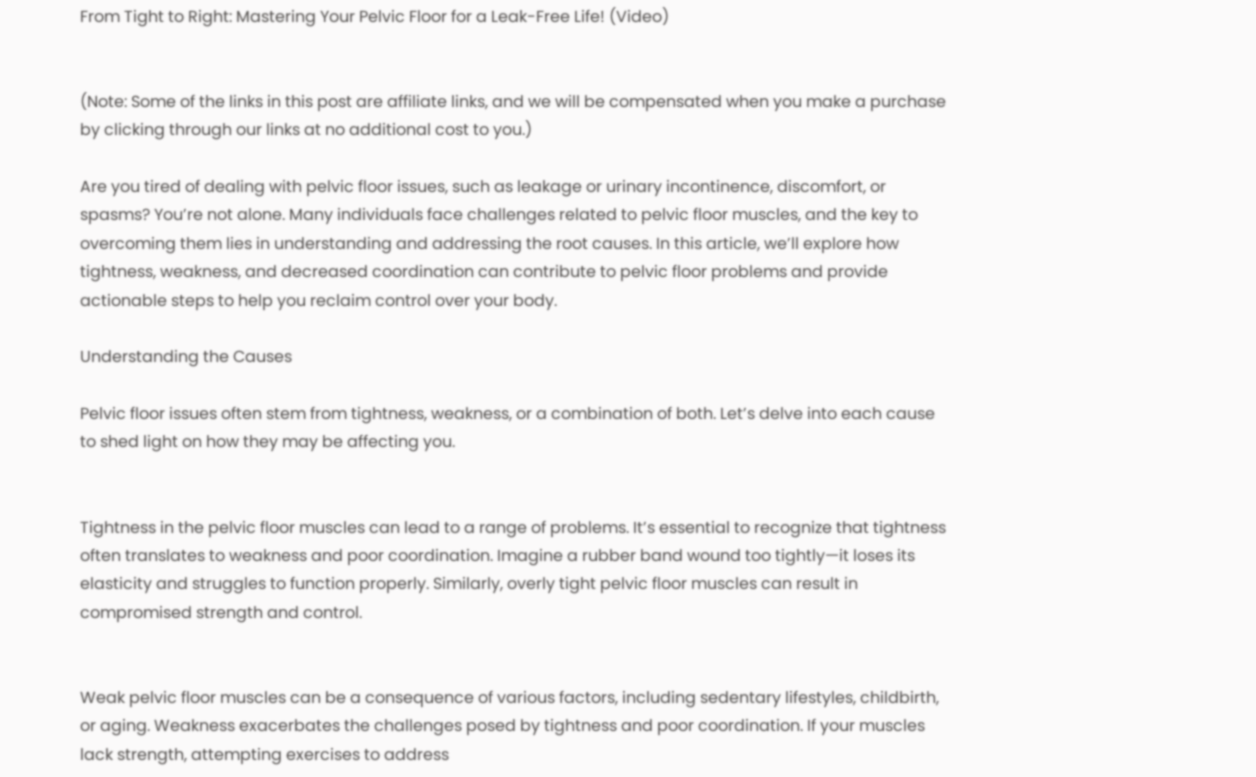From Tight to Right: Mastering Your Pelvic Floor for a Leak-Free Life! (Video)


(Note: Some of the links in this post are affiliate links, and we will be compensated when you make a purchase by clicking through our links at no additional cost to you.)

Are you tired of dealing with pelvic floor issues, such as leakage or urinary incontinence, discomfort, or spasms? You’re not alone. Many individuals face challenges related to pelvic floor muscles, and the key to overcoming them lies in understanding and addressing the root causes. In this article, we’ll explore how tightness, weakness, and decreased coordination can contribute to pelvic floor problems and provide actionable steps to help you reclaim control over your body.

Understanding the Causes

Pelvic floor issues often stem from tightness, weakness, or a combination of both. Let’s delve into each cause to shed light on how they may be affecting you.


Tightness in the pelvic floor muscles can lead to a range of problems. It’s essential to recognize that tightness often translates to weakness and poor coordination. Imagine a rubber band wound too tightly—it loses its elasticity and struggles to function properly. Similarly, overly tight pelvic floor muscles can result in compromised strength and control.


Weak pelvic floor muscles can be a consequence of various factors, including sedentary lifestyles, childbirth, or aging. Weakness exacerbates the challenges posed by tightness and poor coordination. If your muscles lack strength, attempting exercises to address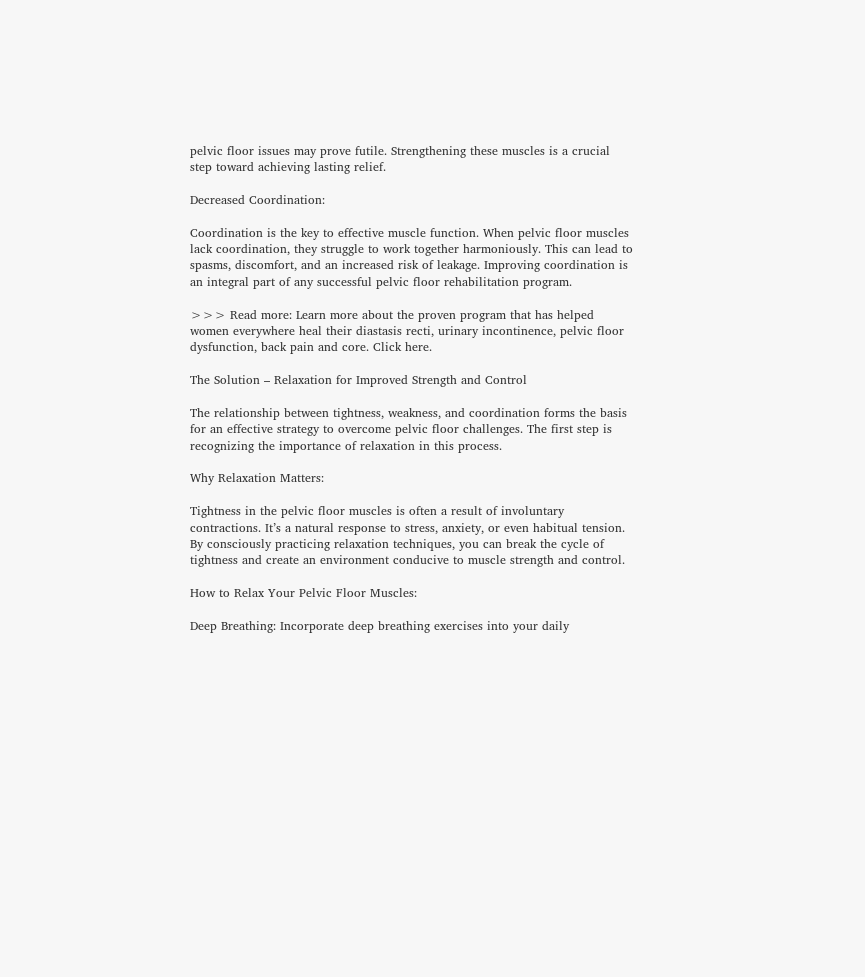pelvic floor issues may prove futile. Strengthening these muscles is a crucial step toward achieving lasting relief.

Decreased Coordination:

Coordination is the key to effective muscle function. When pelvic floor muscles lack coordination, they struggle to work together harmoniously. This can lead to spasms, discomfort, and an increased risk of leakage. Improving coordination is an integral part of any successful pelvic floor rehabilitation program.

>>> Read more: Learn more about the proven program that has helped women everywhere heal their diastasis recti, urinary incontinence, pelvic floor dysfunction, back pain and core. Click here.

The Solution – Relaxation for Improved Strength and Control

The relationship between tightness, weakness, and coordination forms the basis for an effective strategy to overcome pelvic floor challenges. The first step is recognizing the importance of relaxation in this process.

Why Relaxation Matters:

Tightness in the pelvic floor muscles is often a result of involuntary contractions. It’s a natural response to stress, anxiety, or even habitual tension. By consciously practicing relaxation techniques, you can break the cycle of tightness and create an environment conducive to muscle strength and control.

How to Relax Your Pelvic Floor Muscles:

Deep Breathing: Incorporate deep breathing exercises into your daily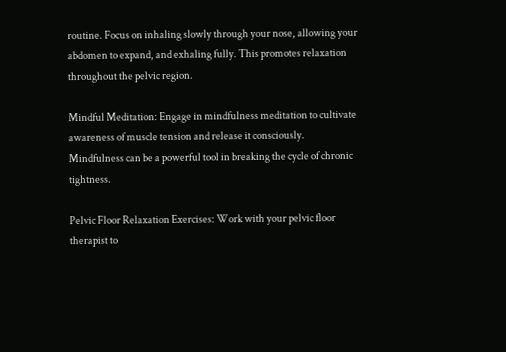routine. Focus on inhaling slowly through your nose, allowing your abdomen to expand, and exhaling fully. This promotes relaxation throughout the pelvic region.

Mindful Meditation: Engage in mindfulness meditation to cultivate awareness of muscle tension and release it consciously. Mindfulness can be a powerful tool in breaking the cycle of chronic tightness.

Pelvic Floor Relaxation Exercises: Work with your pelvic floor therapist to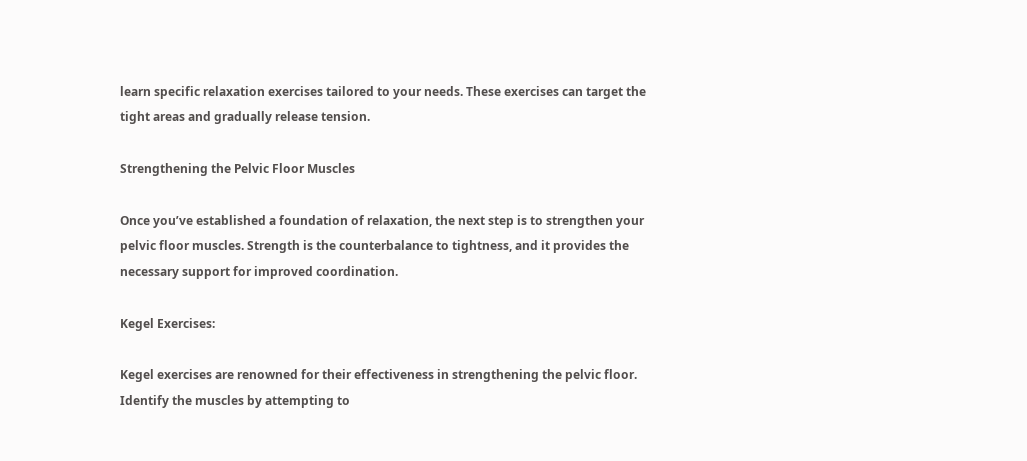learn specific relaxation exercises tailored to your needs. These exercises can target the tight areas and gradually release tension.

Strengthening the Pelvic Floor Muscles

Once you’ve established a foundation of relaxation, the next step is to strengthen your pelvic floor muscles. Strength is the counterbalance to tightness, and it provides the necessary support for improved coordination.

Kegel Exercises:

Kegel exercises are renowned for their effectiveness in strengthening the pelvic floor. Identify the muscles by attempting to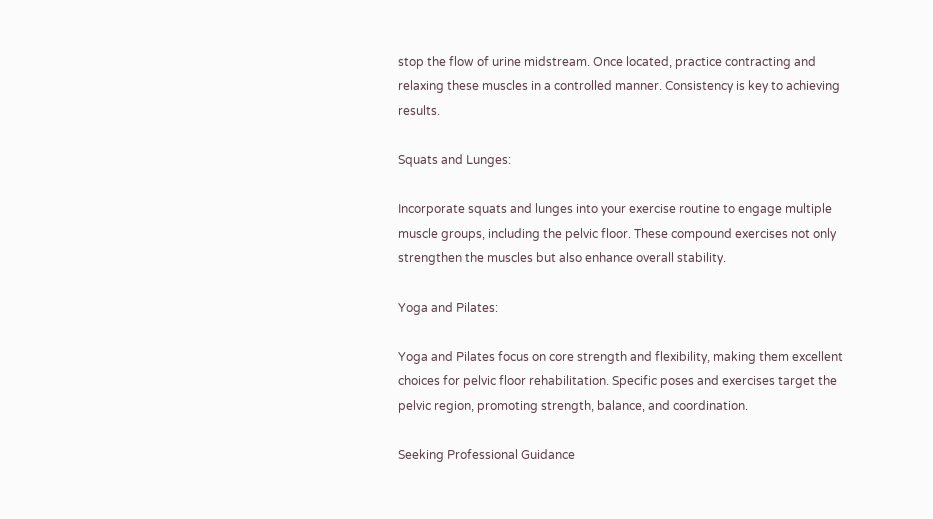stop the flow of urine midstream. Once located, practice contracting and relaxing these muscles in a controlled manner. Consistency is key to achieving results.

Squats and Lunges:

Incorporate squats and lunges into your exercise routine to engage multiple muscle groups, including the pelvic floor. These compound exercises not only strengthen the muscles but also enhance overall stability.

Yoga and Pilates:

Yoga and Pilates focus on core strength and flexibility, making them excellent choices for pelvic floor rehabilitation. Specific poses and exercises target the pelvic region, promoting strength, balance, and coordination.

Seeking Professional Guidance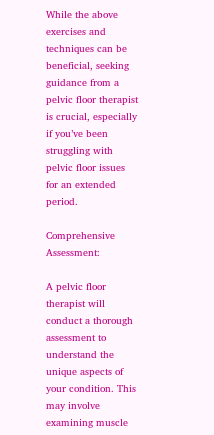While the above exercises and techniques can be beneficial, seeking guidance from a pelvic floor therapist is crucial, especially if you’ve been struggling with pelvic floor issues for an extended period.

Comprehensive Assessment:

A pelvic floor therapist will conduct a thorough assessment to understand the unique aspects of your condition. This may involve examining muscle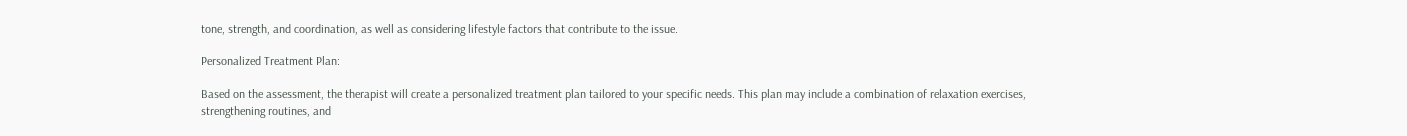tone, strength, and coordination, as well as considering lifestyle factors that contribute to the issue.

Personalized Treatment Plan:

Based on the assessment, the therapist will create a personalized treatment plan tailored to your specific needs. This plan may include a combination of relaxation exercises, strengthening routines, and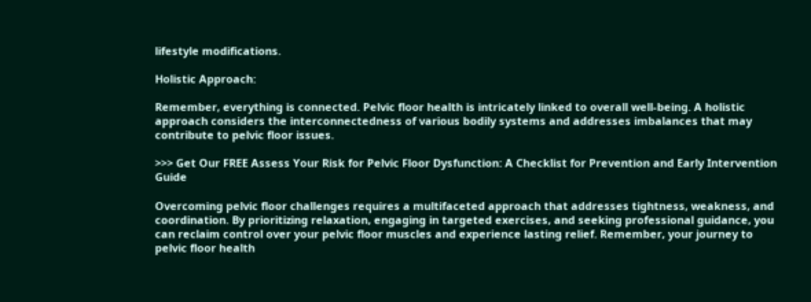lifestyle modifications.

Holistic Approach:

Remember, everything is connected. Pelvic floor health is intricately linked to overall well-being. A holistic approach considers the interconnectedness of various bodily systems and addresses imbalances that may contribute to pelvic floor issues.

>>> Get Our FREE Assess Your Risk for Pelvic Floor Dysfunction: A Checklist for Prevention and Early Intervention Guide

Overcoming pelvic floor challenges requires a multifaceted approach that addresses tightness, weakness, and coordination. By prioritizing relaxation, engaging in targeted exercises, and seeking professional guidance, you can reclaim control over your pelvic floor muscles and experience lasting relief. Remember, your journey to pelvic floor health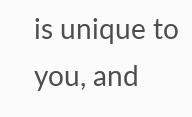is unique to you, and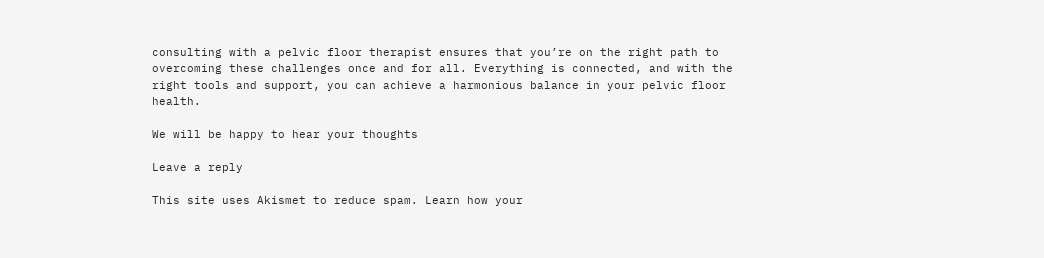consulting with a pelvic floor therapist ensures that you’re on the right path to overcoming these challenges once and for all. Everything is connected, and with the right tools and support, you can achieve a harmonious balance in your pelvic floor health.

We will be happy to hear your thoughts

Leave a reply

This site uses Akismet to reduce spam. Learn how your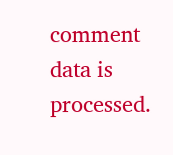comment data is processed.